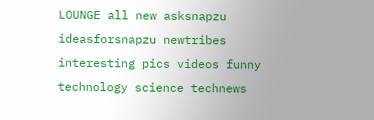LOUNGE all new asksnapzu ideasforsnapzu newtribes interesting pics videos funny technology science technews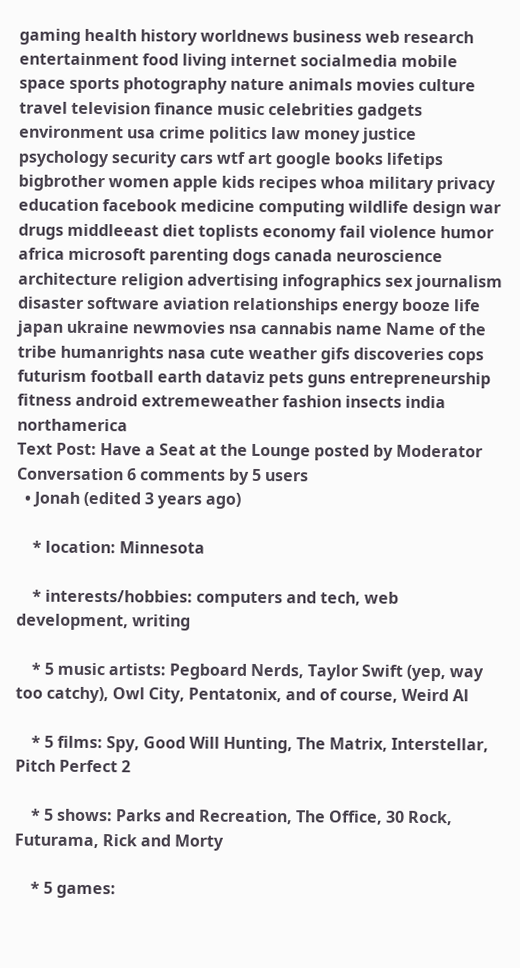gaming health history worldnews business web research entertainment food living internet socialmedia mobile space sports photography nature animals movies culture travel television finance music celebrities gadgets environment usa crime politics law money justice psychology security cars wtf art google books lifetips bigbrother women apple kids recipes whoa military privacy education facebook medicine computing wildlife design war drugs middleeast diet toplists economy fail violence humor africa microsoft parenting dogs canada neuroscience architecture religion advertising infographics sex journalism disaster software aviation relationships energy booze life japan ukraine newmovies nsa cannabis name Name of the tribe humanrights nasa cute weather gifs discoveries cops futurism football earth dataviz pets guns entrepreneurship fitness android extremeweather fashion insects india northamerica
Text Post: Have a Seat at the Lounge posted by Moderator
Conversation 6 comments by 5 users
  • Jonah (edited 3 years ago)

    * location: Minnesota

    * interests/hobbies: computers and tech, web development, writing

    * 5 music artists: Pegboard Nerds, Taylor Swift (yep, way too catchy), Owl City, Pentatonix, and of course, Weird Al

    * 5 films: Spy, Good Will Hunting, The Matrix, Interstellar, Pitch Perfect 2

    * 5 shows: Parks and Recreation, The Office, 30 Rock, Futurama, Rick and Morty

    * 5 games: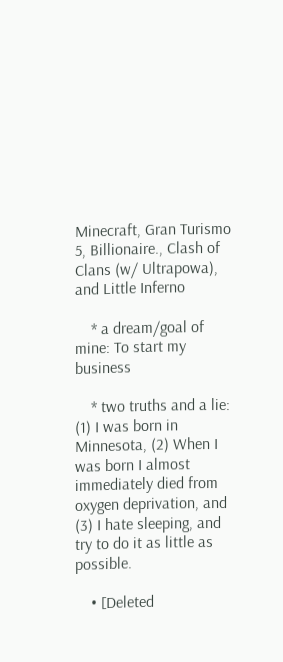Minecraft, Gran Turismo 5, Billionaire., Clash of Clans (w/ Ultrapowa), and Little Inferno

    * a dream/goal of mine: To start my business

    * two truths and a lie: (1) I was born in Minnesota, (2) When I was born I almost immediately died from oxygen deprivation, and (3) I hate sleeping, and try to do it as little as possible.

    • [Deleted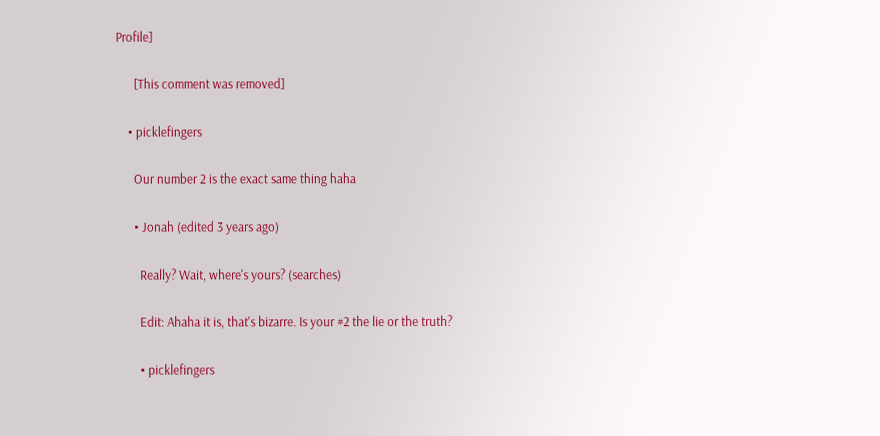Profile]

      [This comment was removed]

    • picklefingers

      Our number 2 is the exact same thing haha

      • Jonah (edited 3 years ago)

        Really? Wait, where's yours? (searches)

        Edit: Ahaha it is, that's bizarre. Is your #2 the lie or the truth?

        • picklefingers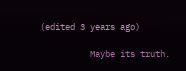(edited 3 years ago)

          Maybe its truth.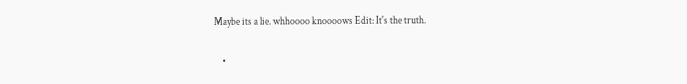Maybe its a lie. whhoooo knoooows Edit: It's the truth.

    •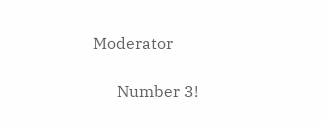Moderator

      Number 3!